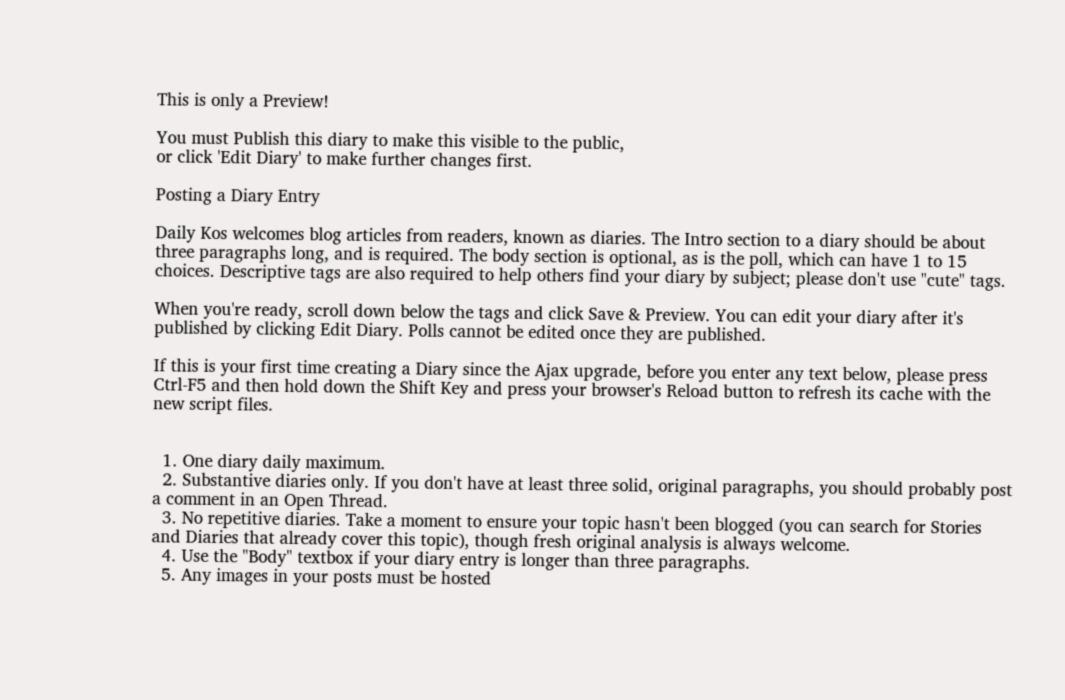This is only a Preview!

You must Publish this diary to make this visible to the public,
or click 'Edit Diary' to make further changes first.

Posting a Diary Entry

Daily Kos welcomes blog articles from readers, known as diaries. The Intro section to a diary should be about three paragraphs long, and is required. The body section is optional, as is the poll, which can have 1 to 15 choices. Descriptive tags are also required to help others find your diary by subject; please don't use "cute" tags.

When you're ready, scroll down below the tags and click Save & Preview. You can edit your diary after it's published by clicking Edit Diary. Polls cannot be edited once they are published.

If this is your first time creating a Diary since the Ajax upgrade, before you enter any text below, please press Ctrl-F5 and then hold down the Shift Key and press your browser's Reload button to refresh its cache with the new script files.


  1. One diary daily maximum.
  2. Substantive diaries only. If you don't have at least three solid, original paragraphs, you should probably post a comment in an Open Thread.
  3. No repetitive diaries. Take a moment to ensure your topic hasn't been blogged (you can search for Stories and Diaries that already cover this topic), though fresh original analysis is always welcome.
  4. Use the "Body" textbox if your diary entry is longer than three paragraphs.
  5. Any images in your posts must be hosted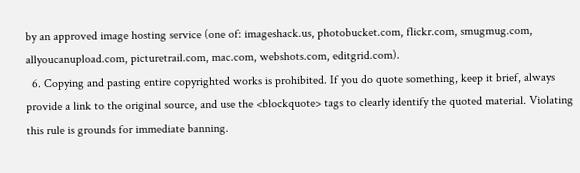by an approved image hosting service (one of: imageshack.us, photobucket.com, flickr.com, smugmug.com, allyoucanupload.com, picturetrail.com, mac.com, webshots.com, editgrid.com).
  6. Copying and pasting entire copyrighted works is prohibited. If you do quote something, keep it brief, always provide a link to the original source, and use the <blockquote> tags to clearly identify the quoted material. Violating this rule is grounds for immediate banning.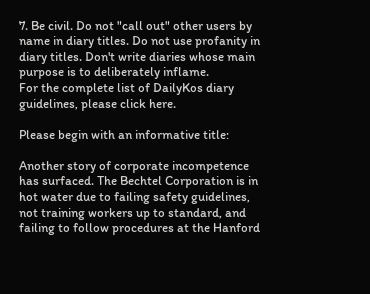7. Be civil. Do not "call out" other users by name in diary titles. Do not use profanity in diary titles. Don't write diaries whose main purpose is to deliberately inflame.
For the complete list of DailyKos diary guidelines, please click here.

Please begin with an informative title:

Another story of corporate incompetence has surfaced. The Bechtel Corporation is in hot water due to failing safety guidelines, not training workers up to standard, and failing to follow procedures at the Hanford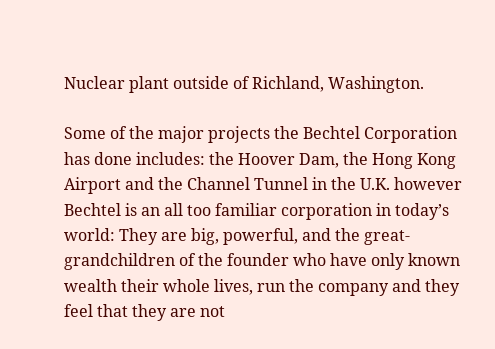Nuclear plant outside of Richland, Washington.

Some of the major projects the Bechtel Corporation has done includes: the Hoover Dam, the Hong Kong Airport and the Channel Tunnel in the U.K. however Bechtel is an all too familiar corporation in today’s world: They are big, powerful, and the great-grandchildren of the founder who have only known wealth their whole lives, run the company and they feel that they are not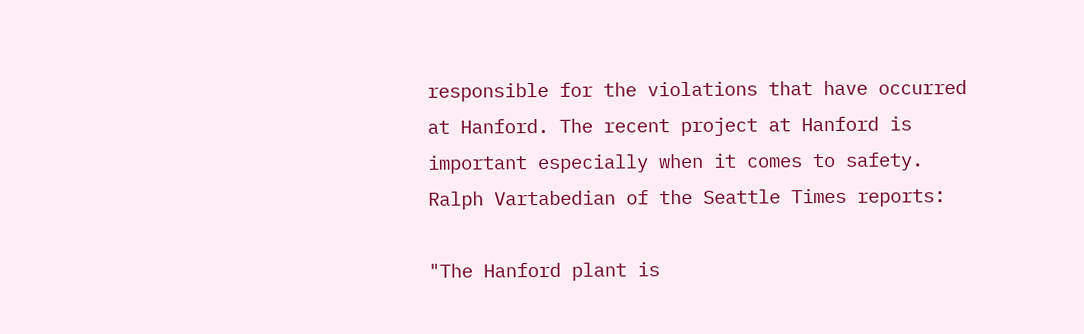responsible for the violations that have occurred at Hanford. The recent project at Hanford is important especially when it comes to safety. Ralph Vartabedian of the Seattle Times reports:

"The Hanford plant is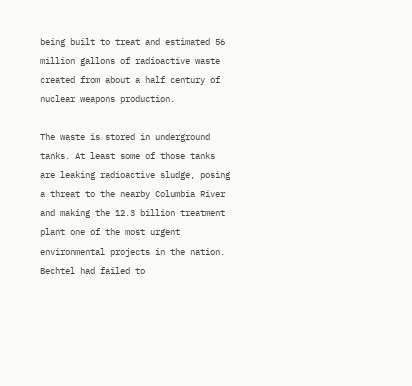being built to treat and estimated 56 million gallons of radioactive waste created from about a half century of nuclear weapons production.

The waste is stored in underground tanks. At least some of those tanks are leaking radioactive sludge, posing a threat to the nearby Columbia River and making the 12.3 billion treatment plant one of the most urgent environmental projects in the nation.
Bechtel had failed to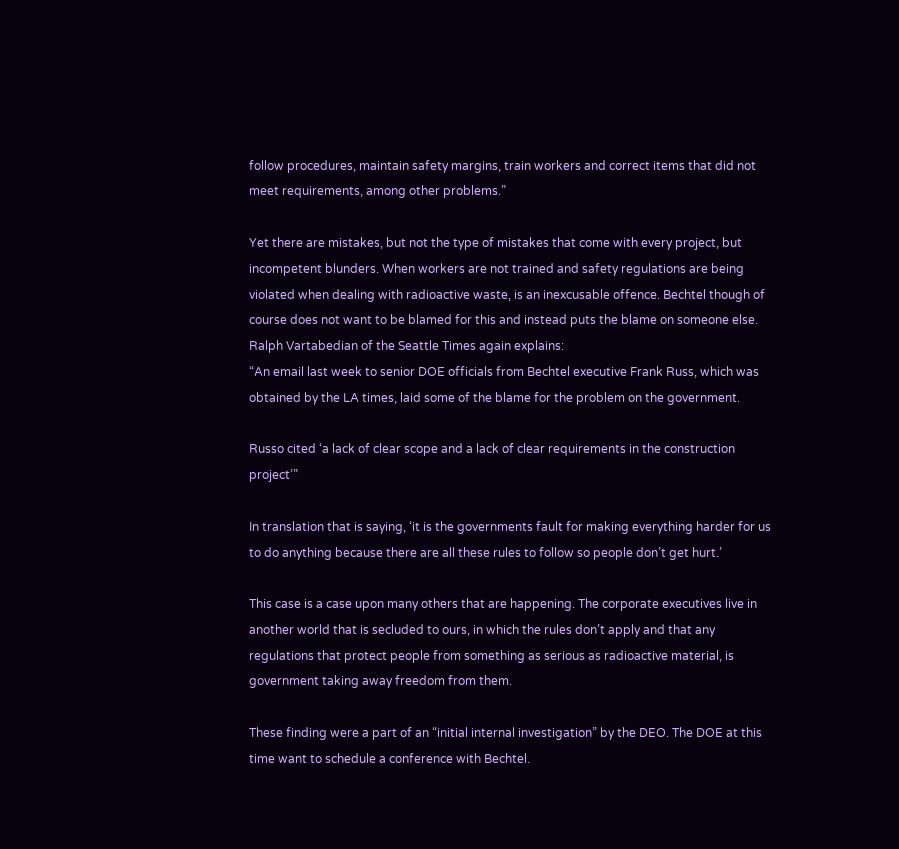follow procedures, maintain safety margins, train workers and correct items that did not meet requirements, among other problems.”

Yet there are mistakes, but not the type of mistakes that come with every project, but incompetent blunders. When workers are not trained and safety regulations are being violated when dealing with radioactive waste, is an inexcusable offence. Bechtel though of course does not want to be blamed for this and instead puts the blame on someone else. Ralph Vartabedian of the Seattle Times again explains:
“An email last week to senior DOE officials from Bechtel executive Frank Russ, which was obtained by the LA times, laid some of the blame for the problem on the government.

Russo cited ‘a lack of clear scope and a lack of clear requirements in the construction project’”

In translation that is saying, ‘it is the governments fault for making everything harder for us to do anything because there are all these rules to follow so people don’t get hurt.’

This case is a case upon many others that are happening. The corporate executives live in another world that is secluded to ours, in which the rules don’t apply and that any regulations that protect people from something as serious as radioactive material, is government taking away freedom from them.

These finding were a part of an “initial internal investigation” by the DEO. The DOE at this time want to schedule a conference with Bechtel.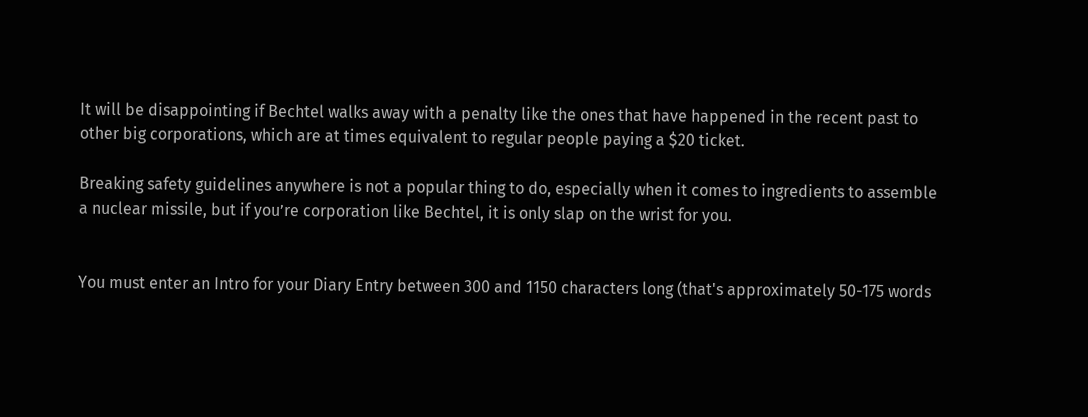It will be disappointing if Bechtel walks away with a penalty like the ones that have happened in the recent past to other big corporations, which are at times equivalent to regular people paying a $20 ticket.

Breaking safety guidelines anywhere is not a popular thing to do, especially when it comes to ingredients to assemble a nuclear missile, but if you’re corporation like Bechtel, it is only slap on the wrist for you.


You must enter an Intro for your Diary Entry between 300 and 1150 characters long (that's approximately 50-175 words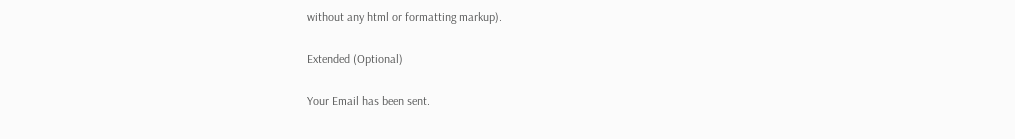without any html or formatting markup).

Extended (Optional)

Your Email has been sent.